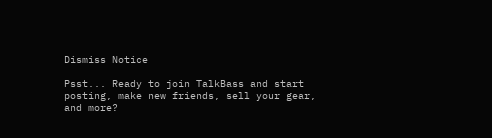Dismiss Notice

Psst... Ready to join TalkBass and start posting, make new friends, sell your gear, and more?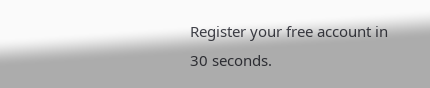Register your free account in 30 seconds.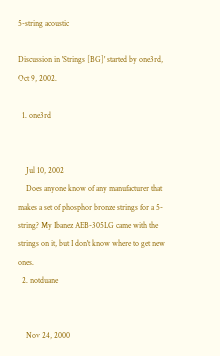5-string acoustic

Discussion in 'Strings [BG]' started by one3rd, Oct 9, 2002.

  1. one3rd


    Jul 10, 2002
    Does anyone know of any manufacturer that makes a set of phosphor bronze strings for a 5-string? My Ibanez AEB-305LG came with the strings on it, but I don't know where to get new ones.
  2. notduane


    Nov 24, 2000